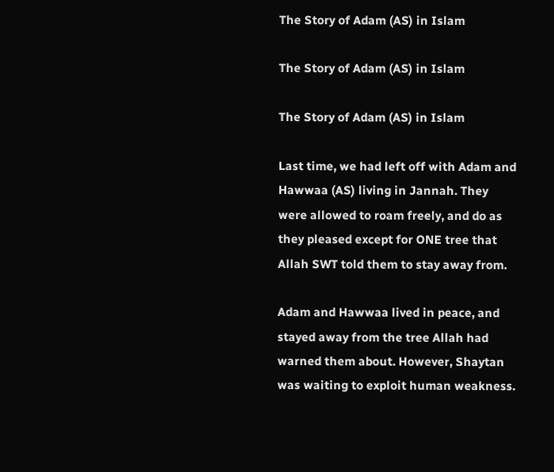The Story of Adam (AS) in Islam

The Story of Adam (AS) in Islam

The Story of Adam (AS) in Islam

Last time, we had left off with Adam and Hawwaa (AS) living in Jannah. They were allowed to roam freely, and do as they pleased except for ONE tree that Allah SWT told them to stay away from.

Adam and Hawwaa lived in peace, and stayed away from the tree Allah had warned them about. However, Shaytan was waiting to exploit human weakness.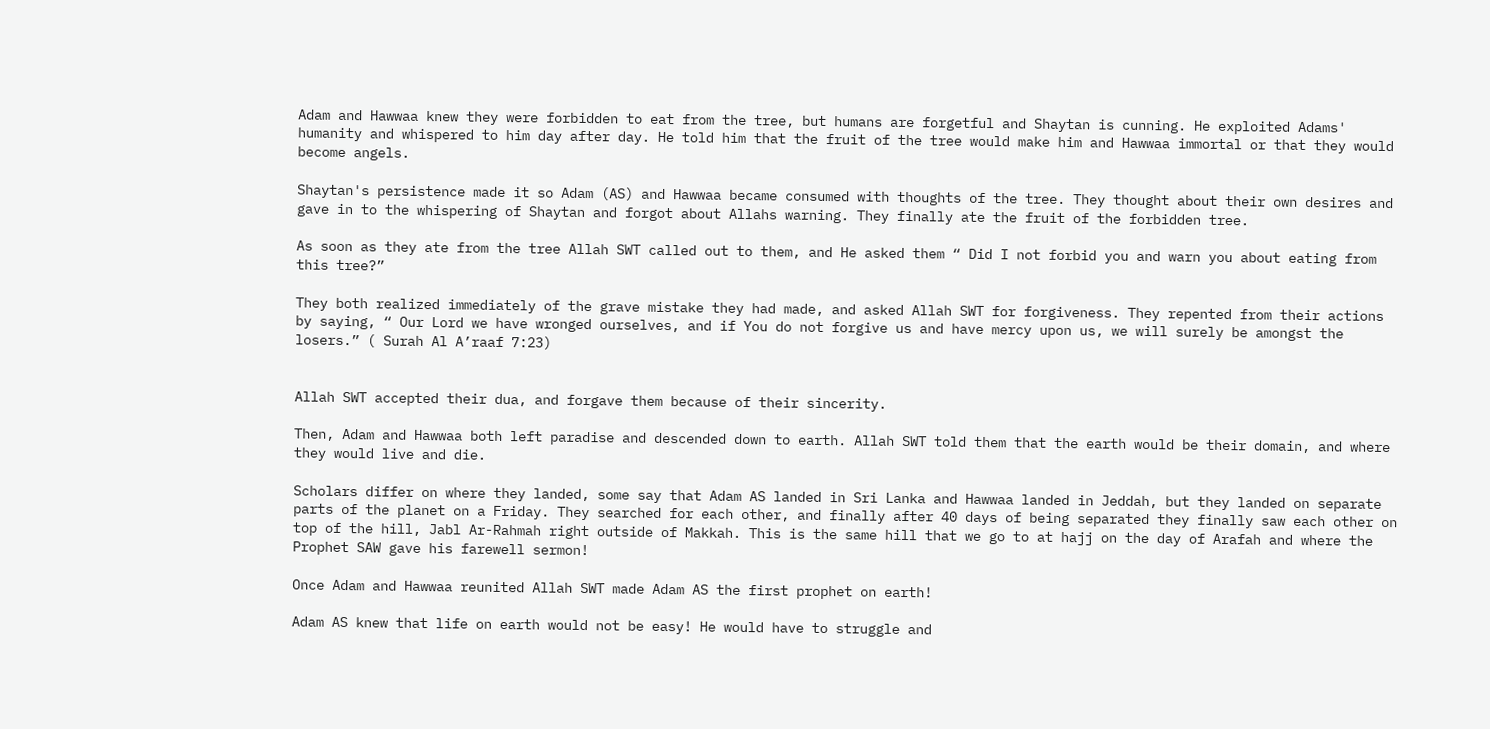Adam and Hawwaa knew they were forbidden to eat from the tree, but humans are forgetful and Shaytan is cunning. He exploited Adams' humanity and whispered to him day after day. He told him that the fruit of the tree would make him and Hawwaa immortal or that they would become angels.

Shaytan's persistence made it so Adam (AS) and Hawwaa became consumed with thoughts of the tree. They thought about their own desires and gave in to the whispering of Shaytan and forgot about Allahs warning. They finally ate the fruit of the forbidden tree.

As soon as they ate from the tree Allah SWT called out to them, and He asked them “ Did I not forbid you and warn you about eating from this tree?”

They both realized immediately of the grave mistake they had made, and asked Allah SWT for forgiveness. They repented from their actions by saying, “ Our Lord we have wronged ourselves, and if You do not forgive us and have mercy upon us, we will surely be amongst the losers.” ( Surah Al A’raaf 7:23)


Allah SWT accepted their dua, and forgave them because of their sincerity.

Then, Adam and Hawwaa both left paradise and descended down to earth. Allah SWT told them that the earth would be their domain, and where they would live and die.

Scholars differ on where they landed, some say that Adam AS landed in Sri Lanka and Hawwaa landed in Jeddah, but they landed on separate parts of the planet on a Friday. They searched for each other, and finally after 40 days of being separated they finally saw each other on top of the hill, Jabl Ar-Rahmah right outside of Makkah. This is the same hill that we go to at hajj on the day of Arafah and where the Prophet SAW gave his farewell sermon!

Once Adam and Hawwaa reunited Allah SWT made Adam AS the first prophet on earth!

Adam AS knew that life on earth would not be easy! He would have to struggle and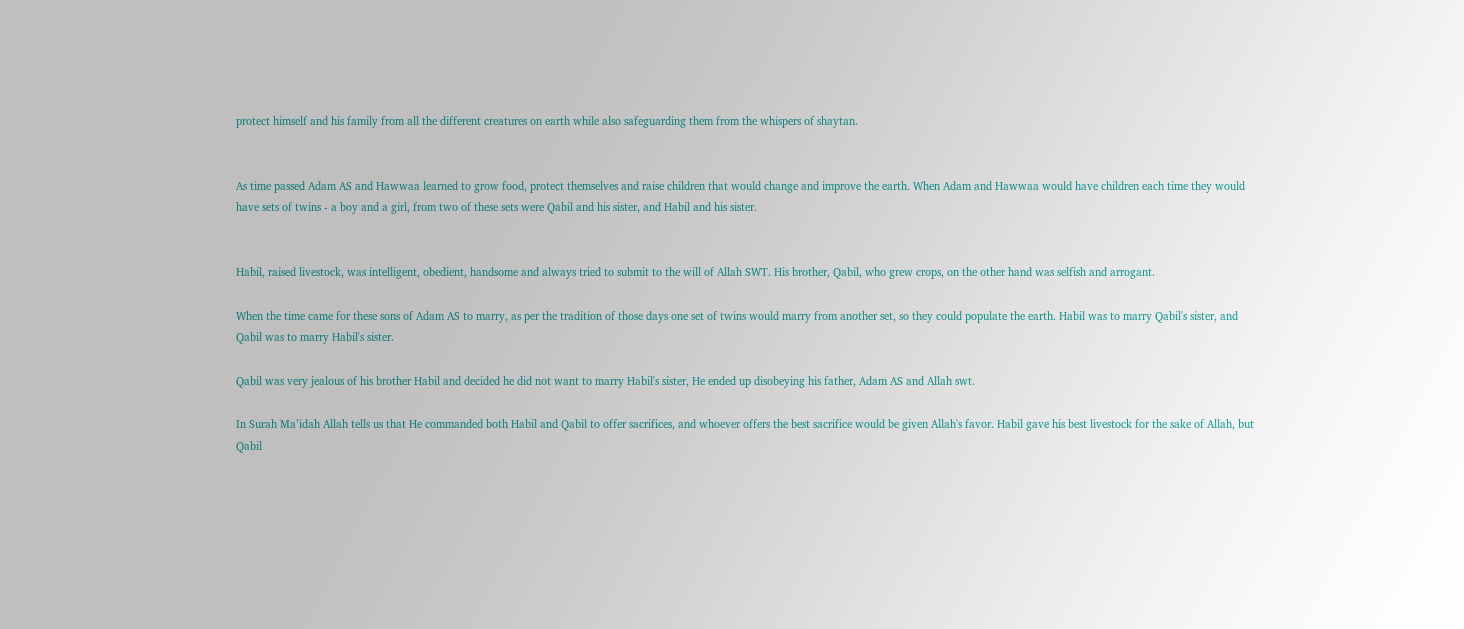protect himself and his family from all the different creatures on earth while also safeguarding them from the whispers of shaytan.


As time passed Adam AS and Hawwaa learned to grow food, protect themselves and raise children that would change and improve the earth. When Adam and Hawwaa would have children each time they would have sets of twins - a boy and a girl, from two of these sets were Qabil and his sister, and Habil and his sister.


Habil, raised livestock, was intelligent, obedient, handsome and always tried to submit to the will of Allah SWT. His brother, Qabil, who grew crops, on the other hand was selfish and arrogant.

When the time came for these sons of Adam AS to marry, as per the tradition of those days one set of twins would marry from another set, so they could populate the earth. Habil was to marry Qabil's sister, and Qabil was to marry Habil's sister.

Qabil was very jealous of his brother Habil and decided he did not want to marry Habil's sister, He ended up disobeying his father, Adam AS and Allah swt.

In Surah Ma’idah Allah tells us that He commanded both Habil and Qabil to offer sacrifices, and whoever offers the best sacrifice would be given Allah's favor. Habil gave his best livestock for the sake of Allah, but Qabil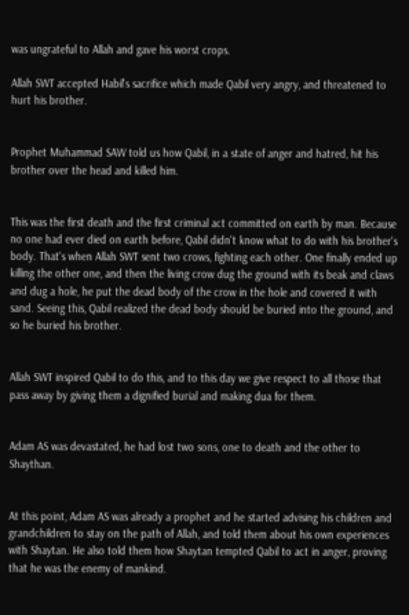was ungrateful to Allah and gave his worst crops.

Allah SWT accepted Habil's sacrifice which made Qabil very angry, and threatened to hurt his brother.


Prophet Muhammad SAW told us how Qabil, in a state of anger and hatred, hit his brother over the head and killed him.


This was the first death and the first criminal act committed on earth by man. Because no one had ever died on earth before, Qabil didn't know what to do with his brother's body. That's when Allah SWT sent two crows, fighting each other. One finally ended up killing the other one, and then the living crow dug the ground with its beak and claws and dug a hole, he put the dead body of the crow in the hole and covered it with sand. Seeing this, Qabil realized the dead body should be buried into the ground, and so he buried his brother.


Allah SWT inspired Qabil to do this, and to this day we give respect to all those that pass away by giving them a dignified burial and making dua for them.


Adam AS was devastated, he had lost two sons, one to death and the other to Shaythan.


At this point, Adam AS was already a prophet and he started advising his children and grandchildren to stay on the path of Allah, and told them about his own experiences with Shaytan. He also told them how Shaytan tempted Qabil to act in anger, proving that he was the enemy of mankind.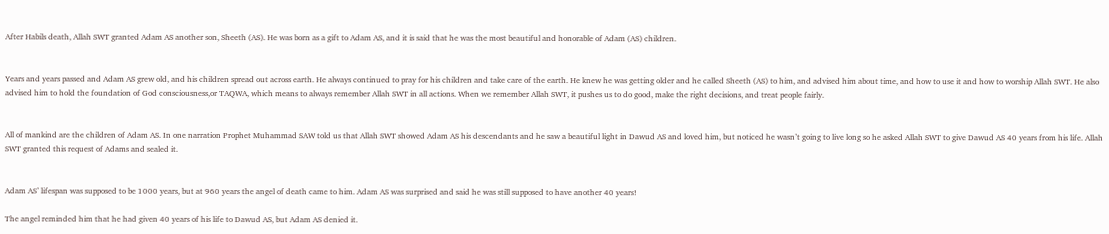After Habils death, Allah SWT granted Adam AS another son, Sheeth (AS). He was born as a gift to Adam AS, and it is said that he was the most beautiful and honorable of Adam (AS) children.


Years and years passed and Adam AS grew old, and his children spread out across earth. He always continued to pray for his children and take care of the earth. He knew he was getting older and he called Sheeth (AS) to him, and advised him about time, and how to use it and how to worship Allah SWT. He also advised him to hold the foundation of God consciousness,or TAQWA, which means to always remember Allah SWT in all actions. When we remember Allah SWT, it pushes us to do good, make the right decisions, and treat people fairly.


All of mankind are the children of Adam AS. In one narration Prophet Muhammad SAW told us that Allah SWT showed Adam AS his descendants and he saw a beautiful light in Dawud AS and loved him, but noticed he wasn’t going to live long so he asked Allah SWT to give Dawud AS 40 years from his life. Allah SWT granted this request of Adams and sealed it.


Adam AS’ lifespan was supposed to be 1000 years, but at 960 years the angel of death came to him. Adam AS was surprised and said he was still supposed to have another 40 years!

The angel reminded him that he had given 40 years of his life to Dawud AS, but Adam AS denied it.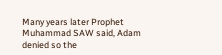Many years later Prophet Muhammad SAW said, Adam denied so the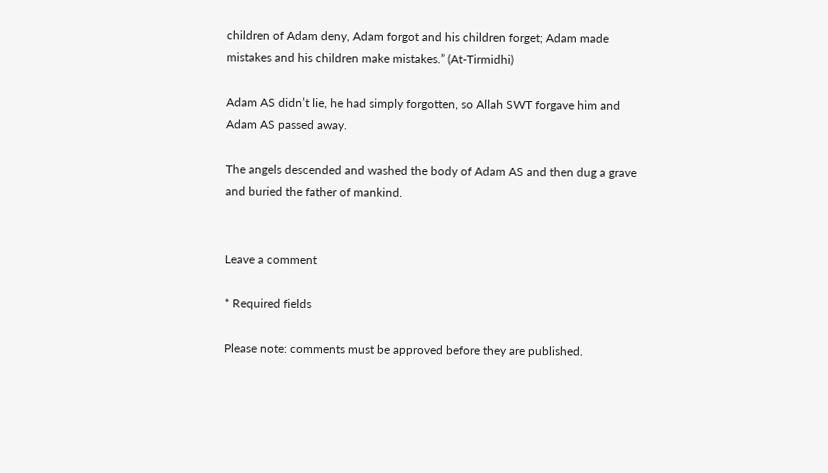children of Adam deny, Adam forgot and his children forget; Adam made mistakes and his children make mistakes.” (At-Tirmidhi)

Adam AS didn’t lie, he had simply forgotten, so Allah SWT forgave him and Adam AS passed away.

The angels descended and washed the body of Adam AS and then dug a grave and buried the father of mankind.


Leave a comment

* Required fields

Please note: comments must be approved before they are published.